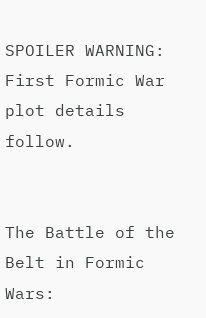SPOILER WARNING: First Formic War plot details follow.


The Battle of the Belt in Formic Wars: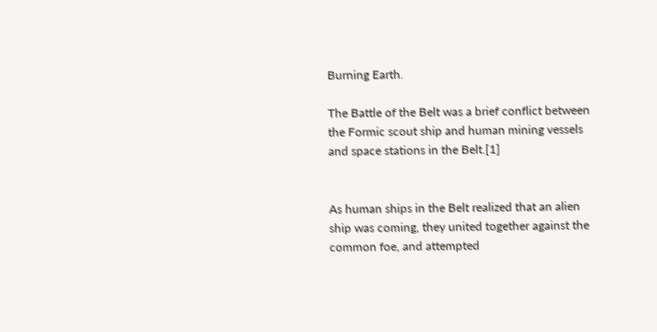Burning Earth.

The Battle of the Belt was a brief conflict between the Formic scout ship and human mining vessels and space stations in the Belt.[1]


As human ships in the Belt realized that an alien ship was coming, they united together against the common foe, and attempted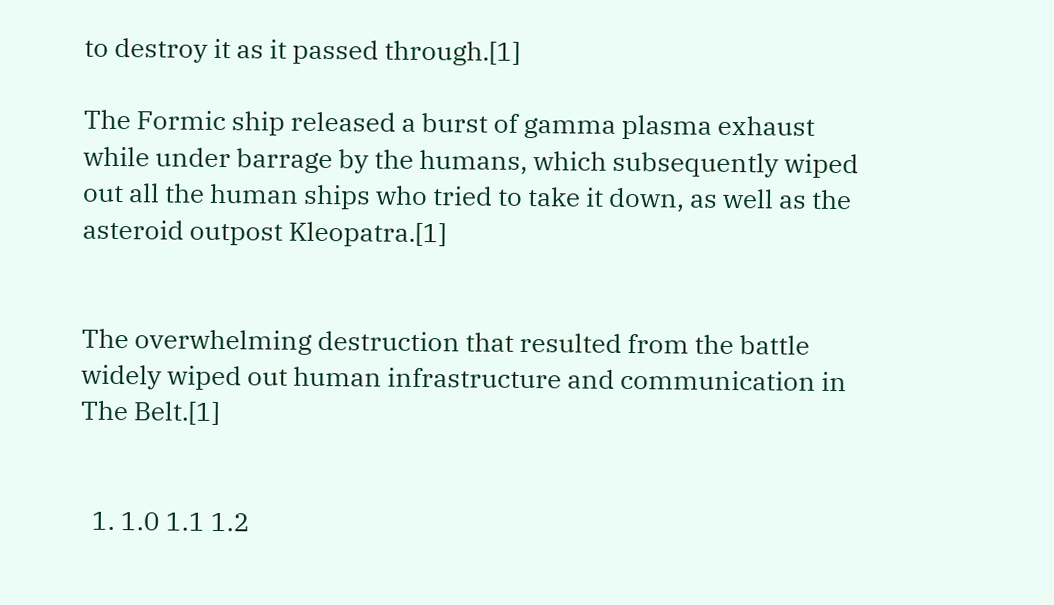to destroy it as it passed through.[1]

The Formic ship released a burst of gamma plasma exhaust while under barrage by the humans, which subsequently wiped out all the human ships who tried to take it down, as well as the asteroid outpost Kleopatra.[1]


The overwhelming destruction that resulted from the battle widely wiped out human infrastructure and communication in The Belt.[1]


  1. 1.0 1.1 1.2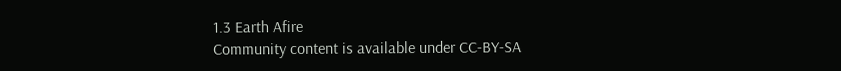1.3 Earth Afire
Community content is available under CC-BY-SA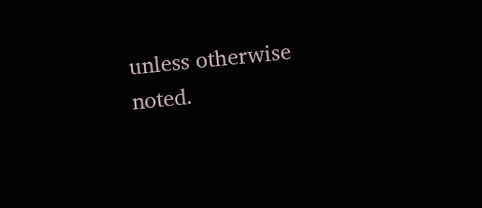unless otherwise noted.